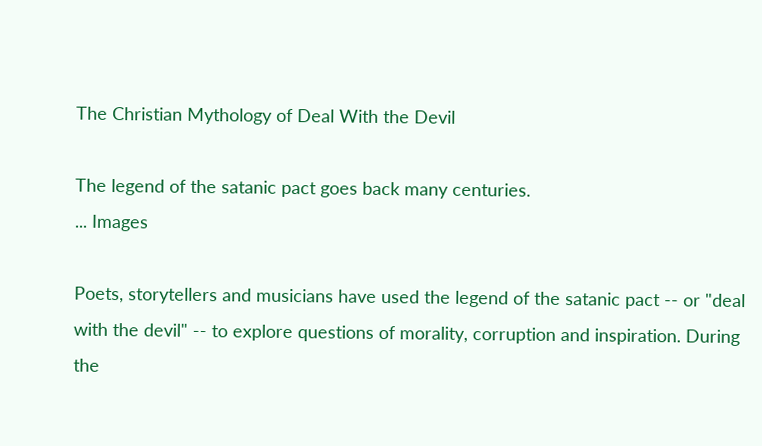The Christian Mythology of Deal With the Devil

The legend of the satanic pact goes back many centuries.
... Images

Poets, storytellers and musicians have used the legend of the satanic pact -- or "deal with the devil" -- to explore questions of morality, corruption and inspiration. During the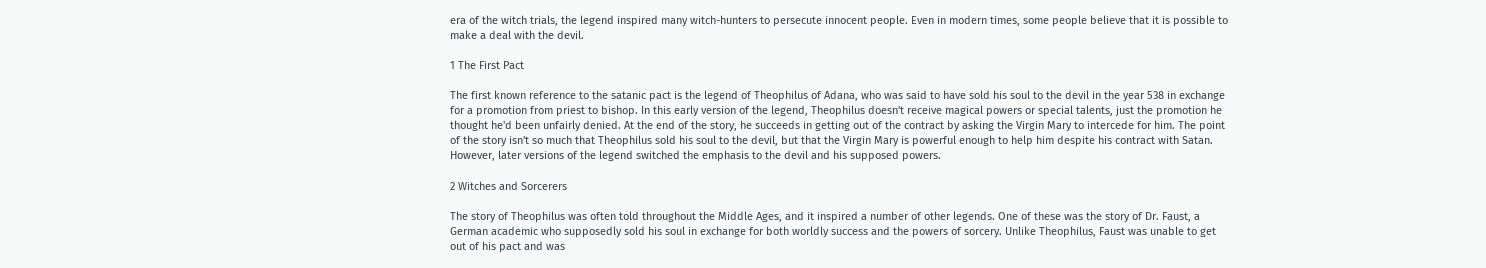era of the witch trials, the legend inspired many witch-hunters to persecute innocent people. Even in modern times, some people believe that it is possible to make a deal with the devil.

1 The First Pact

The first known reference to the satanic pact is the legend of Theophilus of Adana, who was said to have sold his soul to the devil in the year 538 in exchange for a promotion from priest to bishop. In this early version of the legend, Theophilus doesn't receive magical powers or special talents, just the promotion he thought he'd been unfairly denied. At the end of the story, he succeeds in getting out of the contract by asking the Virgin Mary to intercede for him. The point of the story isn't so much that Theophilus sold his soul to the devil, but that the Virgin Mary is powerful enough to help him despite his contract with Satan. However, later versions of the legend switched the emphasis to the devil and his supposed powers.

2 Witches and Sorcerers

The story of Theophilus was often told throughout the Middle Ages, and it inspired a number of other legends. One of these was the story of Dr. Faust, a German academic who supposedly sold his soul in exchange for both worldly success and the powers of sorcery. Unlike Theophilus, Faust was unable to get out of his pact and was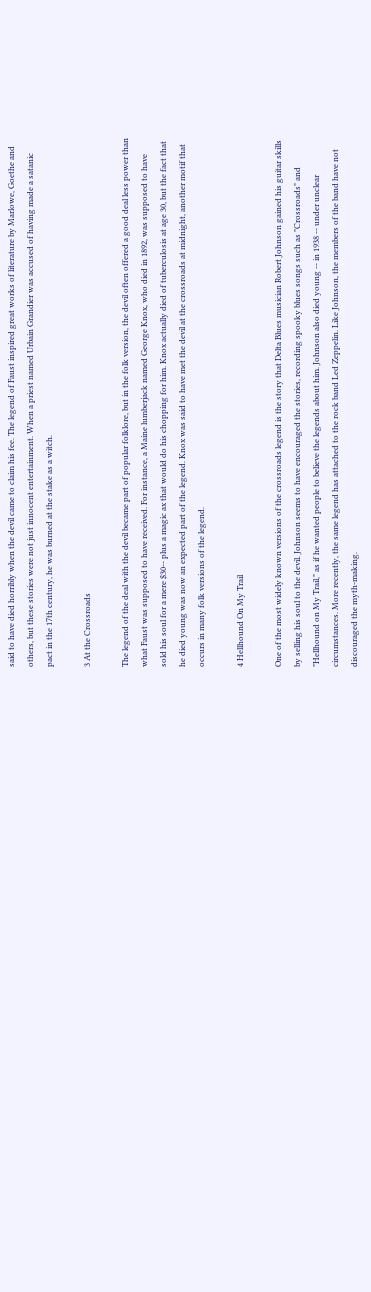said to have died horribly when the devil came to claim his fee. The legend of Faust inspired great works of literature by Marlowe, Goethe and others, but these stories were not just innocent entertainment. When a priest named Urbain Grandier was accused of having made a satanic pact in the 17th century, he was burned at the stake as a witch.

3 At the Crossroads

The legend of the deal with the devil became part of popular folklore, but in the folk version, the devil often offered a good deal less power than what Faust was supposed to have received. For instance, a Maine lumberjack named George Knox, who died in 1892, was supposed to have sold his soul for a mere $30-- plus a magic ax that would do his chopping for him. Knox actually died of tuberculosis at age 30, but the fact that he died young was now an expected part of the legend. Knox was said to have met the devil at the crossroads at midnight, another motif that occurs in many folk versions of the legend.

4 Hellhound On My Trail

One of the most widely known versions of the crossroads legend is the story that Delta Blues musician Robert Johnson gained his guitar skills by selling his soul to the devil. Johnson seems to have encouraged the stories, recording spooky blues songs such as "Crossroads" and "Hellhound on My Trail," as if he wanted people to believe the legends about him. Johnson also died young -- in 1938 -- under unclear circumstances. More recently, the same legend has attached to the rock band Led Zeppelin. Like Johnson, the members of the band have not discouraged the myth-making.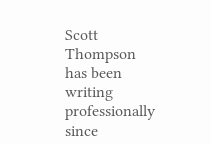Scott Thompson has been writing professionally since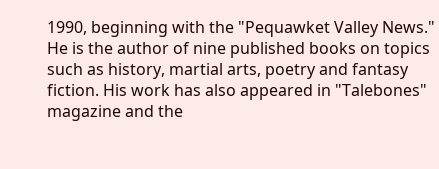1990, beginning with the "Pequawket Valley News." He is the author of nine published books on topics such as history, martial arts, poetry and fantasy fiction. His work has also appeared in "Talebones" magazine and the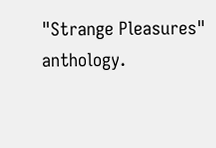"Strange Pleasures" anthology.